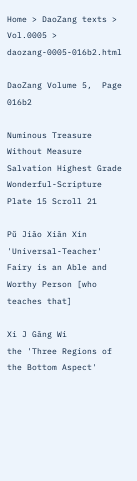Home > DaoZang texts > Vol.0005 > daozang-0005-016b2.html

DaoZang Volume 5,  Page 016b2

Numinous Treasure Without Measure Salvation Highest Grade Wonderful-Scripture Plate 15 Scroll 21

Pŭ Jiāo Xiān Xin
'Universal-Teacher' Fairy is an Able and Worthy Person [who teaches that]

Xi J Gāng Wi
the 'Three Regions of the Bottom Aspect'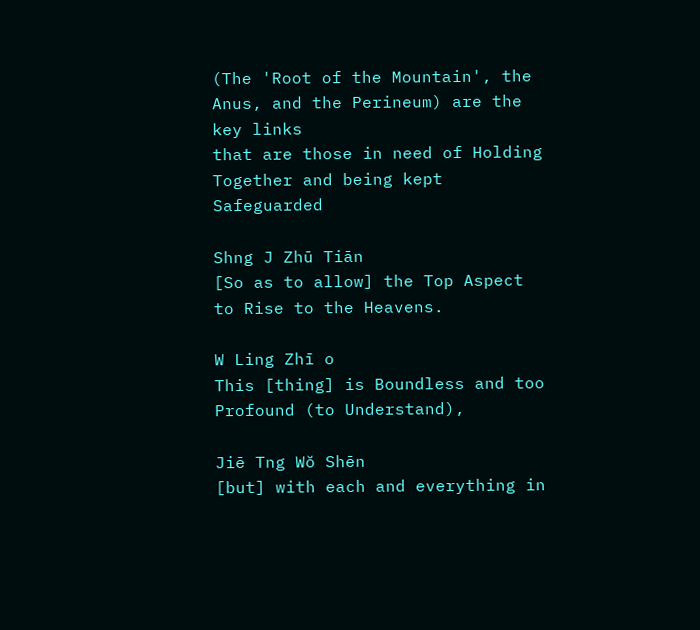(The 'Root of the Mountain', the Anus, and the Perineum) are the key links
that are those in need of Holding Together and being kept Safeguarded

Shng J Zhū Tiān
[So as to allow] the Top Aspect to Rise to the Heavens.

W Ling Zhī o
This [thing] is Boundless and too Profound (to Understand),

Jiē Tng Wŏ Shēn
[but] with each and everything in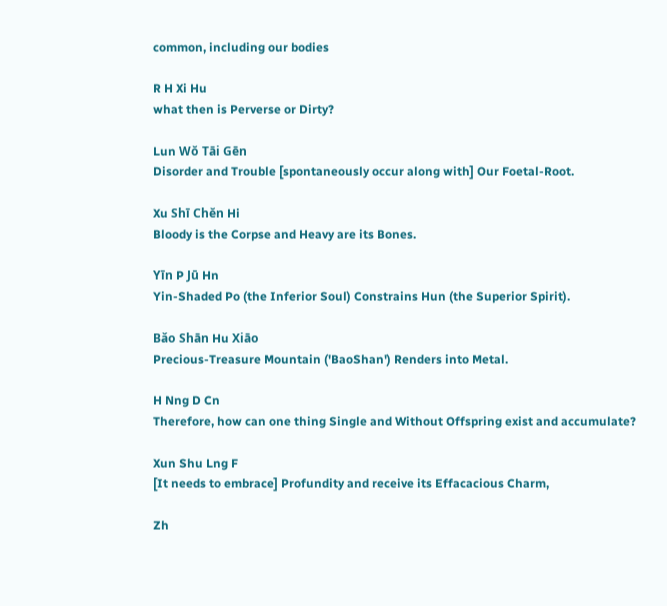common, including our bodies

R H Xi Hu
what then is Perverse or Dirty?

Lun Wŏ Tāi Gēn
Disorder and Trouble [spontaneously occur along with] Our Foetal-Root.

Xu Shī Chĕn Hi
Bloody is the Corpse and Heavy are its Bones.

Yīn P Jū Hn
Yin-Shaded Po (the Inferior Soul) Constrains Hun (the Superior Spirit).

Bǎo Shān Hu Xiāo
Precious-Treasure Mountain ('BaoShan') Renders into Metal.

H Nng D Cn
Therefore, how can one thing Single and Without Offspring exist and accumulate?

Xun Shu Lng F
[It needs to embrace] Profundity and receive its Effacacious Charm,

Zh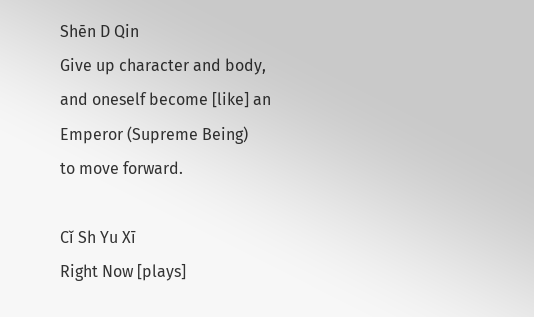Shēn D Qin
Give up character and body, and oneself become [like] an Emperor (Supreme Being)
to move forward.

Cǐ Sh Yu Xī
Right Now [plays]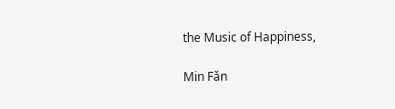the Music of Happiness,

Min Fǎn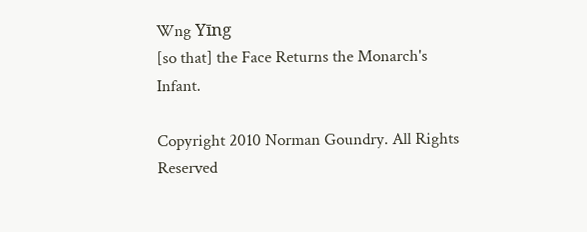Wng Yīng
[so that] the Face Returns the Monarch's Infant.

Copyright 2010 Norman Goundry. All Rights Reserved